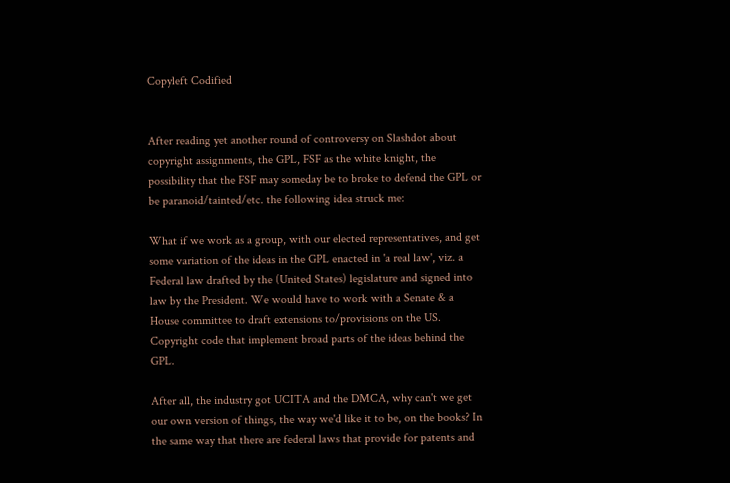Copyleft Codified


After reading yet another round of controversy on Slashdot about copyright assignments, the GPL, FSF as the white knight, the possibility that the FSF may someday be to broke to defend the GPL or be paranoid/tainted/etc. the following idea struck me:

What if we work as a group, with our elected representatives, and get some variation of the ideas in the GPL enacted in 'a real law', viz. a Federal law drafted by the (United States) legislature and signed into law by the President. We would have to work with a Senate & a House committee to draft extensions to/provisions on the US. Copyright code that implement broad parts of the ideas behind the GPL.

After all, the industry got UCITA and the DMCA, why can't we get our own version of things, the way we'd like it to be, on the books? In the same way that there are federal laws that provide for patents and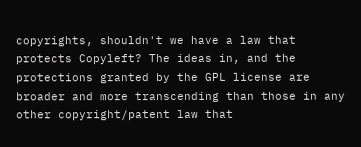copyrights, shouldn't we have a law that protects Copyleft? The ideas in, and the protections granted by the GPL license are broader and more transcending than those in any other copyright/patent law that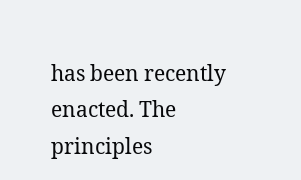has been recently enacted. The principles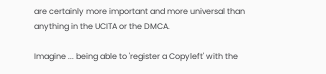are certainly more important and more universal than anything in the UCITA or the DMCA.

Imagine ... being able to 'register a Copyleft' with the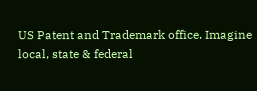US Patent and Trademark office. Imagine local, state & federal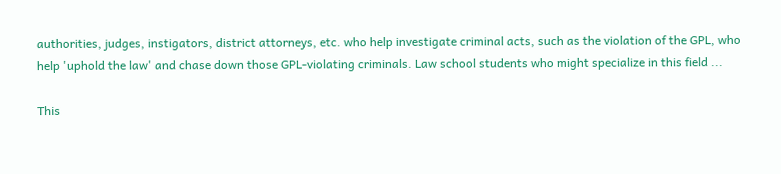authorities, judges, instigators, district attorneys, etc. who help investigate criminal acts, such as the violation of the GPL, who help 'uphold the law' and chase down those GPL-violating criminals. Law school students who might specialize in this field ...

This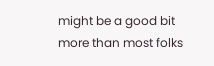might be a good bit more than most folks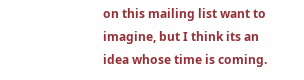on this mailing list want to imagine, but I think its an idea whose time is coming.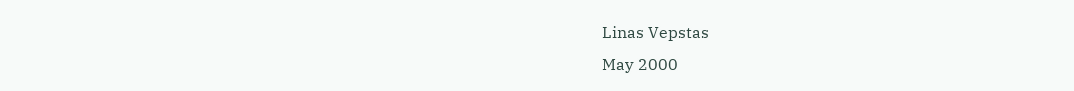Linas Vepstas
May 2000